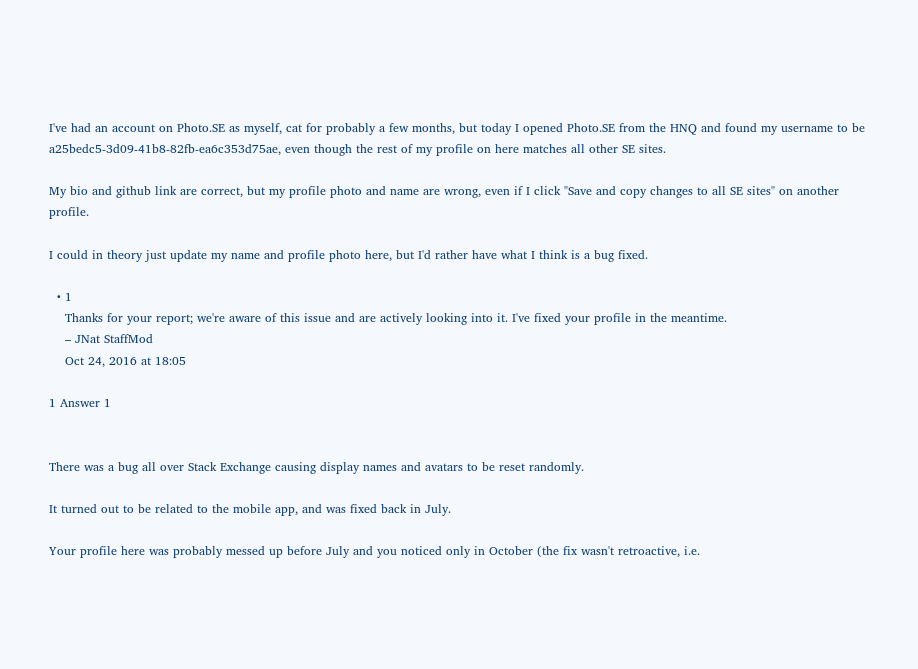I've had an account on Photo.SE as myself, cat for probably a few months, but today I opened Photo.SE from the HNQ and found my username to be a25bedc5-3d09-41b8-82fb-ea6c353d75ae, even though the rest of my profile on here matches all other SE sites.

My bio and github link are correct, but my profile photo and name are wrong, even if I click "Save and copy changes to all SE sites" on another profile.

I could in theory just update my name and profile photo here, but I'd rather have what I think is a bug fixed.

  • 1
    Thanks for your report; we're aware of this issue and are actively looking into it. I've fixed your profile in the meantime.
    – JNat StaffMod
    Oct 24, 2016 at 18:05

1 Answer 1


There was a bug all over Stack Exchange causing display names and avatars to be reset randomly.

It turned out to be related to the mobile app, and was fixed back in July.

Your profile here was probably messed up before July and you noticed only in October (the fix wasn't retroactive, i.e.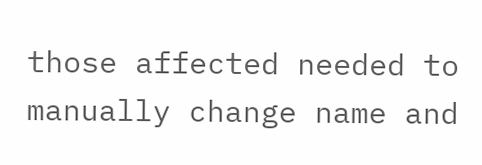those affected needed to manually change name and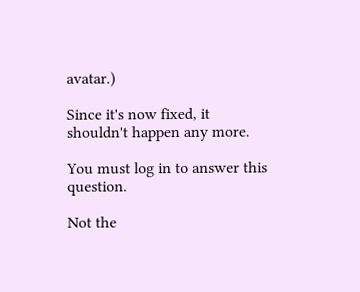avatar.)

Since it's now fixed, it shouldn't happen any more.

You must log in to answer this question.

Not the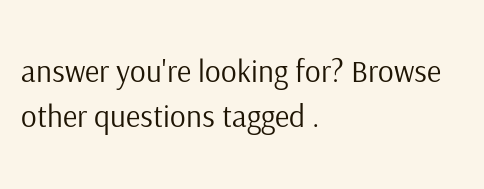answer you're looking for? Browse other questions tagged .